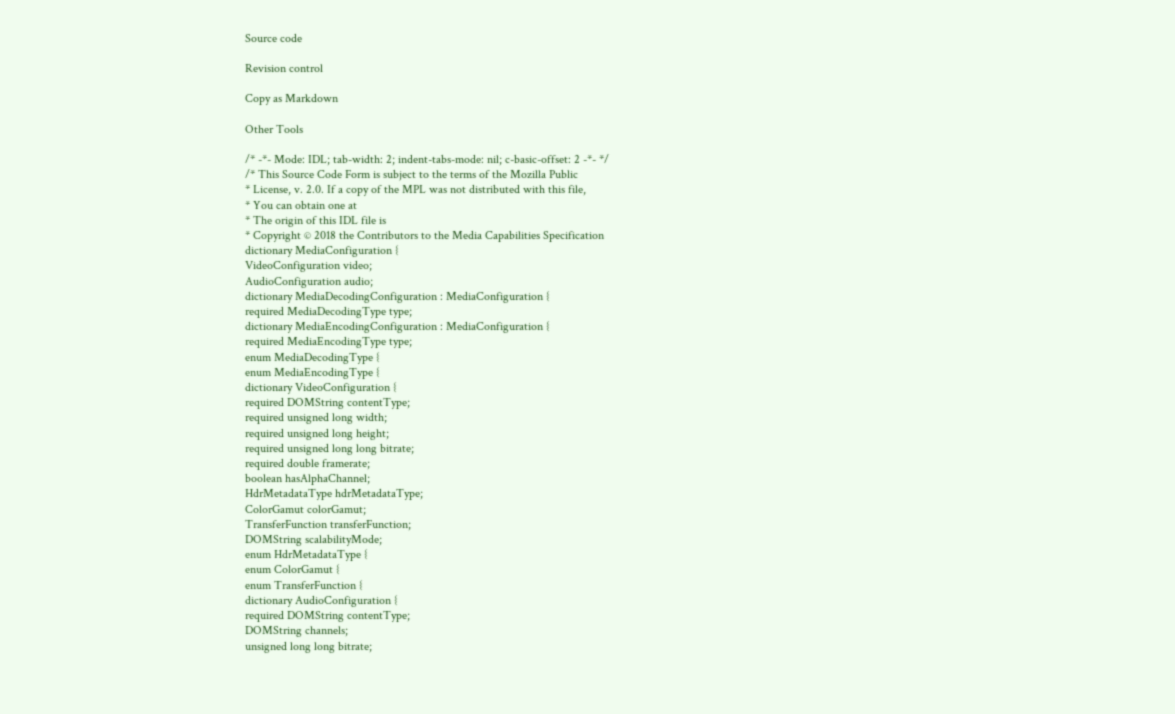Source code

Revision control

Copy as Markdown

Other Tools

/* -*- Mode: IDL; tab-width: 2; indent-tabs-mode: nil; c-basic-offset: 2 -*- */
/* This Source Code Form is subject to the terms of the Mozilla Public
* License, v. 2.0. If a copy of the MPL was not distributed with this file,
* You can obtain one at
* The origin of this IDL file is
* Copyright © 2018 the Contributors to the Media Capabilities Specification
dictionary MediaConfiguration {
VideoConfiguration video;
AudioConfiguration audio;
dictionary MediaDecodingConfiguration : MediaConfiguration {
required MediaDecodingType type;
dictionary MediaEncodingConfiguration : MediaConfiguration {
required MediaEncodingType type;
enum MediaDecodingType {
enum MediaEncodingType {
dictionary VideoConfiguration {
required DOMString contentType;
required unsigned long width;
required unsigned long height;
required unsigned long long bitrate;
required double framerate;
boolean hasAlphaChannel;
HdrMetadataType hdrMetadataType;
ColorGamut colorGamut;
TransferFunction transferFunction;
DOMString scalabilityMode;
enum HdrMetadataType {
enum ColorGamut {
enum TransferFunction {
dictionary AudioConfiguration {
required DOMString contentType;
DOMString channels;
unsigned long long bitrate;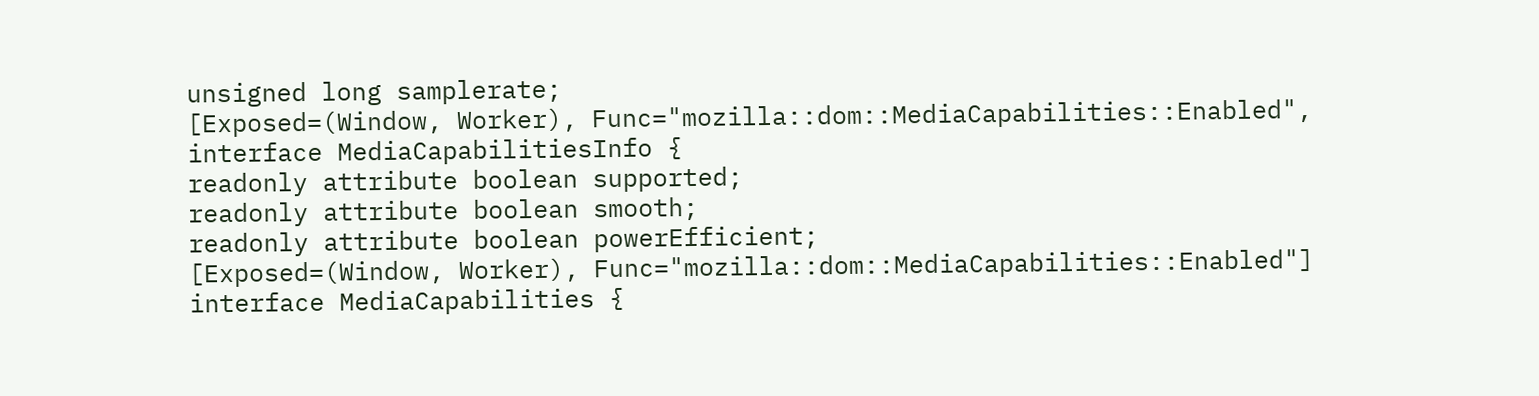unsigned long samplerate;
[Exposed=(Window, Worker), Func="mozilla::dom::MediaCapabilities::Enabled",
interface MediaCapabilitiesInfo {
readonly attribute boolean supported;
readonly attribute boolean smooth;
readonly attribute boolean powerEfficient;
[Exposed=(Window, Worker), Func="mozilla::dom::MediaCapabilities::Enabled"]
interface MediaCapabilities {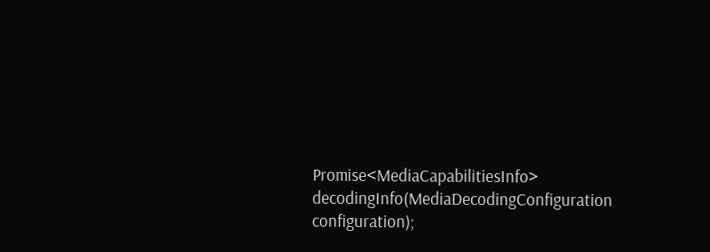Promise<MediaCapabilitiesInfo> decodingInfo(MediaDecodingConfiguration configuration);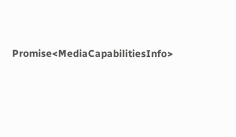Promise<MediaCapabilitiesInfo>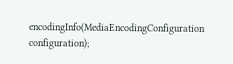encodingInfo(MediaEncodingConfiguration configuration);